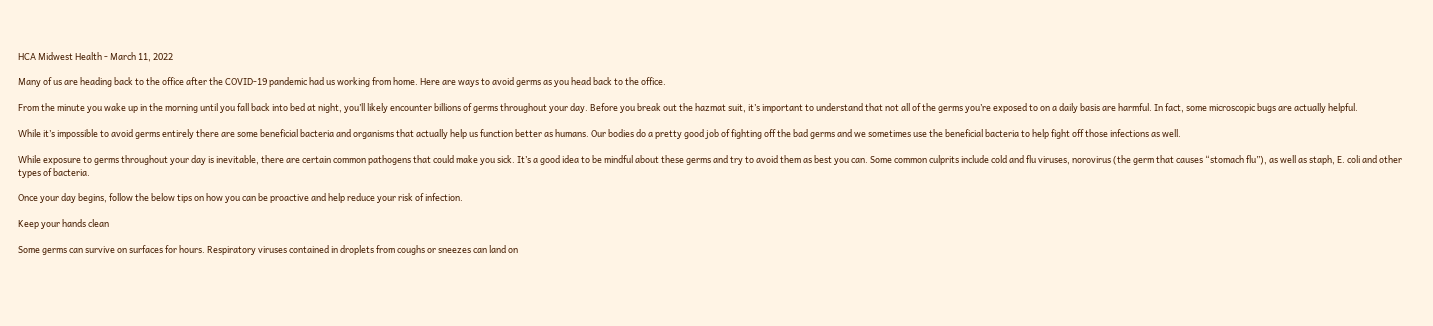HCA Midwest Health - March 11, 2022

Many of us are heading back to the office after the COVID-19 pandemic had us working from home. Here are ways to avoid germs as you head back to the office.

From the minute you wake up in the morning until you fall back into bed at night, you’ll likely encounter billions of germs throughout your day. Before you break out the hazmat suit, it’s important to understand that not all of the germs you’re exposed to on a daily basis are harmful. In fact, some microscopic bugs are actually helpful.

While it’s impossible to avoid germs entirely there are some beneficial bacteria and organisms that actually help us function better as humans. Our bodies do a pretty good job of fighting off the bad germs and we sometimes use the beneficial bacteria to help fight off those infections as well.

While exposure to germs throughout your day is inevitable, there are certain common pathogens that could make you sick. It’s a good idea to be mindful about these germs and try to avoid them as best you can. Some common culprits include cold and flu viruses, norovirus (the germ that causes “stomach flu”), as well as staph, E. coli and other types of bacteria.

Once your day begins, follow the below tips on how you can be proactive and help reduce your risk of infection.

Keep your hands clean

Some germs can survive on surfaces for hours. Respiratory viruses contained in droplets from coughs or sneezes can land on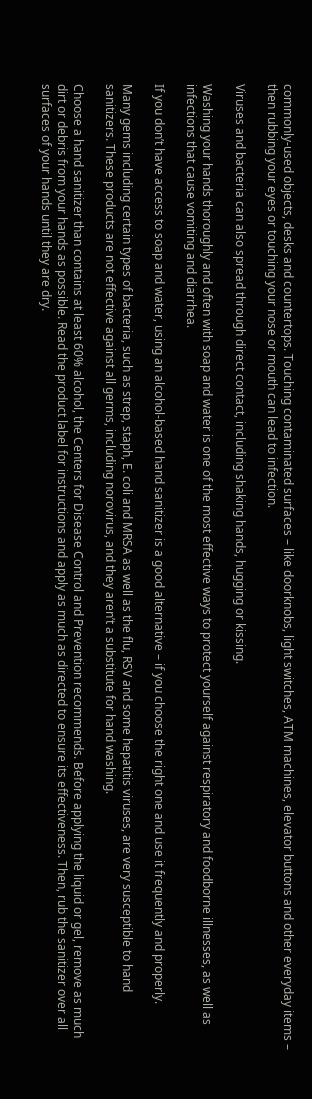commonly-used objects, desks and countertops. Touching contaminated surfaces – like doorknobs, light switches, ATM machines, elevator buttons and other everyday items – then rubbing your eyes or touching your nose or mouth can lead to infection.

Viruses and bacteria can also spread through direct contact, including shaking hands, hugging or kissing.

Washing your hands thoroughly and often with soap and water is one of the most effective ways to protect yourself against respiratory and foodborne illnesses, as well as infections that cause vomiting and diarrhea.

If you don’t have access to soap and water, using an alcohol-based hand sanitizer is a good alternative – if you choose the right one and use it frequently and properly.

Many gems including certain types of bacteria, such as strep, staph, E. coli and MRSA as well as the flu, RSV and some hepatitis viruses, are very susceptible to hand sanitizers. These products are not effective against all germs, including norovirus, and they aren’t a substitute for hand washing.

Choose a hand sanitizer than contains at least 60% alcohol, the Centers for Disease Control and Prevention recommends. Before applying the liquid or gel, remove as much dirt or debris from your hands as possible. Read the product label for instructions and apply as much as directed to ensure its effectiveness. Then, rub the sanitizer over all surfaces of your hands until they are dry.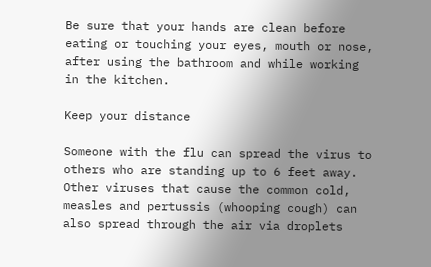Be sure that your hands are clean before eating or touching your eyes, mouth or nose, after using the bathroom and while working in the kitchen.

Keep your distance

Someone with the flu can spread the virus to others who are standing up to 6 feet away. Other viruses that cause the common cold, measles and pertussis (whooping cough) can also spread through the air via droplets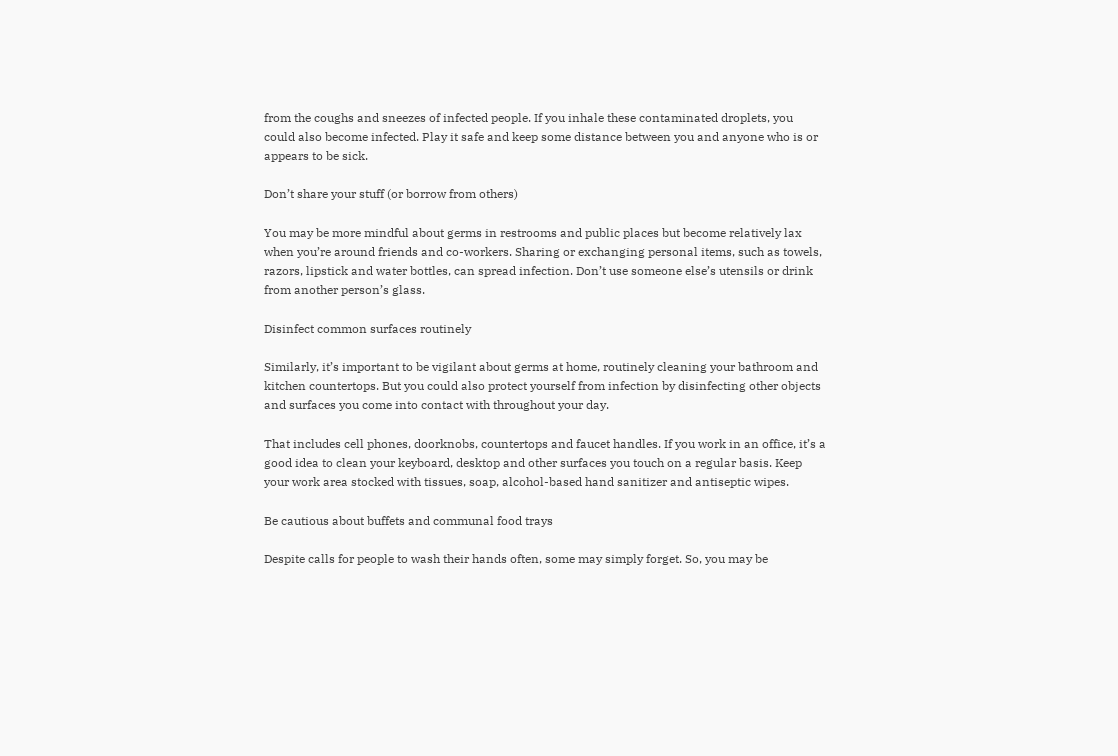from the coughs and sneezes of infected people. If you inhale these contaminated droplets, you could also become infected. Play it safe and keep some distance between you and anyone who is or appears to be sick.

Don’t share your stuff (or borrow from others)

You may be more mindful about germs in restrooms and public places but become relatively lax when you’re around friends and co-workers. Sharing or exchanging personal items, such as towels, razors, lipstick and water bottles, can spread infection. Don’t use someone else’s utensils or drink from another person’s glass.

Disinfect common surfaces routinely

Similarly, it’s important to be vigilant about germs at home, routinely cleaning your bathroom and kitchen countertops. But you could also protect yourself from infection by disinfecting other objects and surfaces you come into contact with throughout your day.

That includes cell phones, doorknobs, countertops and faucet handles. If you work in an office, it’s a good idea to clean your keyboard, desktop and other surfaces you touch on a regular basis. Keep your work area stocked with tissues, soap, alcohol-based hand sanitizer and antiseptic wipes.

Be cautious about buffets and communal food trays

Despite calls for people to wash their hands often, some may simply forget. So, you may be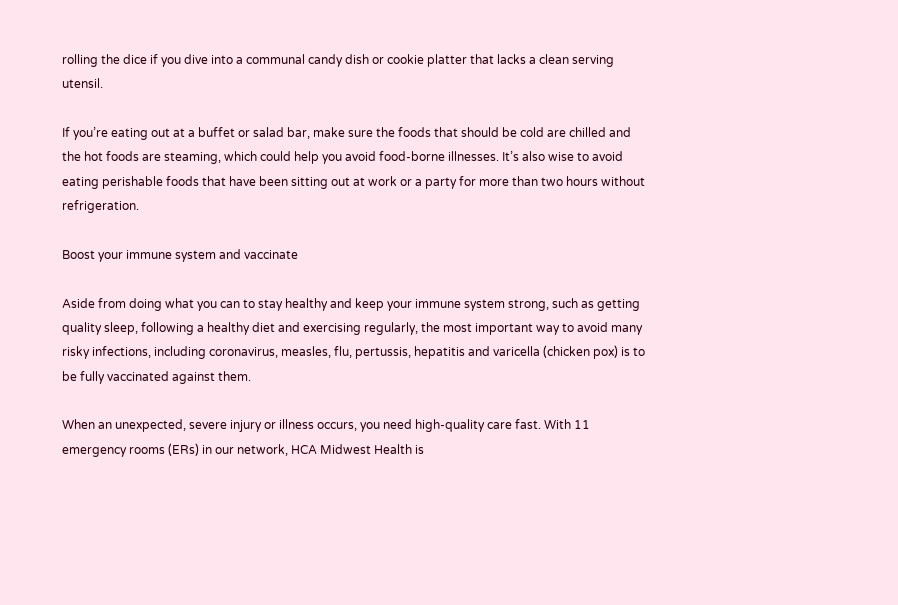rolling the dice if you dive into a communal candy dish or cookie platter that lacks a clean serving utensil.

If you’re eating out at a buffet or salad bar, make sure the foods that should be cold are chilled and the hot foods are steaming, which could help you avoid food-borne illnesses. It’s also wise to avoid eating perishable foods that have been sitting out at work or a party for more than two hours without refrigeration.

Boost your immune system and vaccinate

Aside from doing what you can to stay healthy and keep your immune system strong, such as getting quality sleep, following a healthy diet and exercising regularly, the most important way to avoid many risky infections, including coronavirus, measles, flu, pertussis, hepatitis and varicella (chicken pox) is to be fully vaccinated against them.

When an unexpected, severe injury or illness occurs, you need high-quality care fast. With 11 emergency rooms (ERs) in our network, HCA Midwest Health is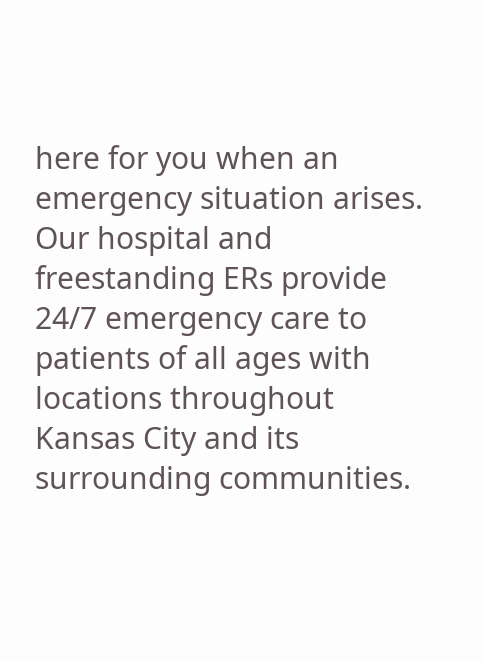here for you when an emergency situation arises. Our hospital and freestanding ERs provide 24/7 emergency care to patients of all ages with locations throughout Kansas City and its surrounding communities.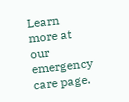Learn more at our emergency care page.